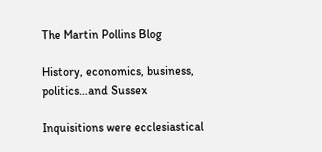The Martin Pollins Blog

History, economics, business, politics…and Sussex

Inquisitions were ecclesiastical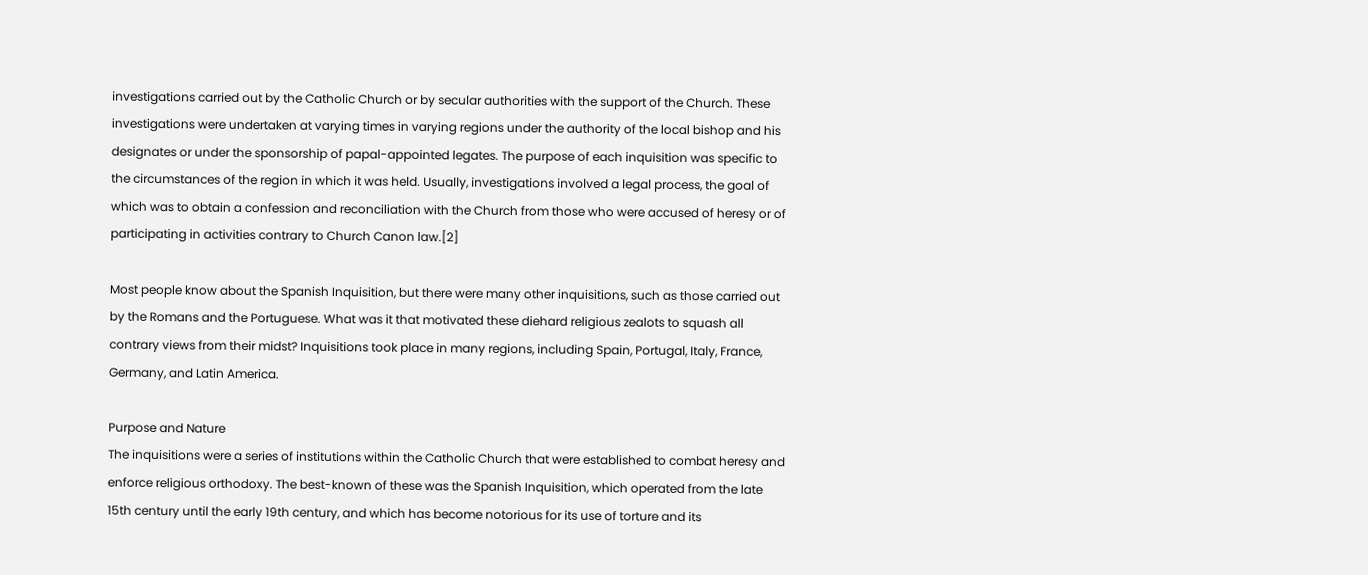investigations carried out by the Catholic Church or by secular authorities with the support of the Church. These investigations were undertaken at varying times in varying regions under the authority of the local bishop and his designates or under the sponsorship of papal-appointed legates. The purpose of each inquisition was specific to the circumstances of the region in which it was held. Usually, investigations involved a legal process, the goal of which was to obtain a confession and reconciliation with the Church from those who were accused of heresy or of participating in activities contrary to Church Canon law.[2]

Most people know about the Spanish Inquisition, but there were many other inquisitions, such as those carried out by the Romans and the Portuguese. What was it that motivated these diehard religious zealots to squash all contrary views from their midst? Inquisitions took place in many regions, including Spain, Portugal, Italy, France, Germany, and Latin America.

Purpose and Nature
The inquisitions were a series of institutions within the Catholic Church that were established to combat heresy and enforce religious orthodoxy. The best-known of these was the Spanish Inquisition, which operated from the late 15th century until the early 19th century, and which has become notorious for its use of torture and its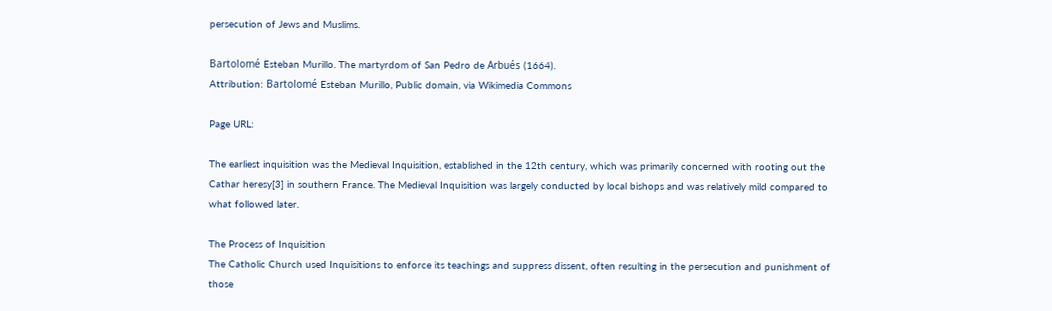persecution of Jews and Muslims.

Bartolomé Esteban Murillo. The martyrdom of San Pedro de Arbués (1664).
Attribution: Bartolomé Esteban Murillo, Public domain, via Wikimedia Commons

Page URL:

The earliest inquisition was the Medieval Inquisition, established in the 12th century, which was primarily concerned with rooting out the Cathar heresy[3] in southern France. The Medieval Inquisition was largely conducted by local bishops and was relatively mild compared to what followed later.

The Process of Inquisition
The Catholic Church used Inquisitions to enforce its teachings and suppress dissent, often resulting in the persecution and punishment of those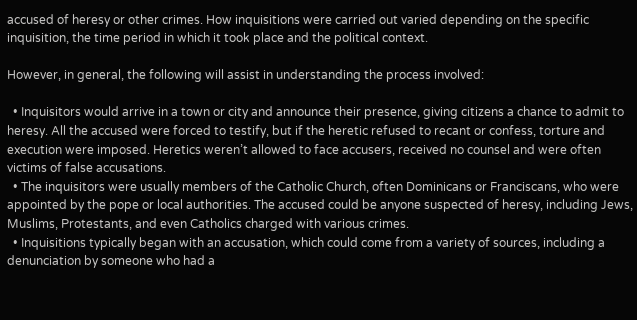accused of heresy or other crimes. How inquisitions were carried out varied depending on the specific inquisition, the time period in which it took place and the political context.

However, in general, the following will assist in understanding the process involved:

  • Inquisitors would arrive in a town or city and announce their presence, giving citizens a chance to admit to heresy. All the accused were forced to testify, but if the heretic refused to recant or confess, torture and execution were imposed. Heretics weren’t allowed to face accusers, received no counsel and were often victims of false accusations.
  • The inquisitors were usually members of the Catholic Church, often Dominicans or Franciscans, who were appointed by the pope or local authorities. The accused could be anyone suspected of heresy, including Jews, Muslims, Protestants, and even Catholics charged with various crimes.
  • Inquisitions typically began with an accusation, which could come from a variety of sources, including a denunciation by someone who had a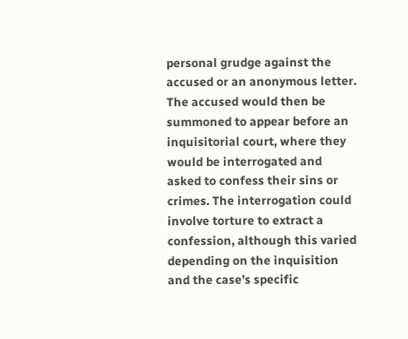personal grudge against the accused or an anonymous letter. The accused would then be summoned to appear before an inquisitorial court, where they would be interrogated and asked to confess their sins or crimes. The interrogation could involve torture to extract a confession, although this varied depending on the inquisition and the case’s specific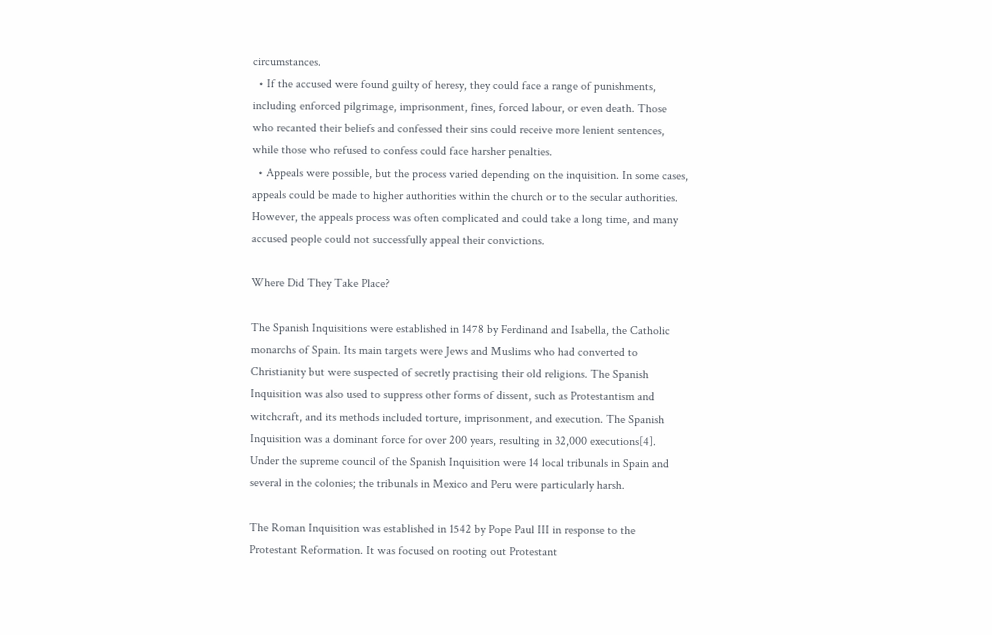circumstances.
  • If the accused were found guilty of heresy, they could face a range of punishments, including enforced pilgrimage, imprisonment, fines, forced labour, or even death. Those who recanted their beliefs and confessed their sins could receive more lenient sentences, while those who refused to confess could face harsher penalties.
  • Appeals were possible, but the process varied depending on the inquisition. In some cases, appeals could be made to higher authorities within the church or to the secular authorities. However, the appeals process was often complicated and could take a long time, and many accused people could not successfully appeal their convictions.

Where Did They Take Place?

The Spanish Inquisitions were established in 1478 by Ferdinand and Isabella, the Catholic monarchs of Spain. Its main targets were Jews and Muslims who had converted to Christianity but were suspected of secretly practising their old religions. The Spanish Inquisition was also used to suppress other forms of dissent, such as Protestantism and witchcraft, and its methods included torture, imprisonment, and execution. The Spanish Inquisition was a dominant force for over 200 years, resulting in 32,000 executions[4]. Under the supreme council of the Spanish Inquisition were 14 local tribunals in Spain and several in the colonies; the tribunals in Mexico and Peru were particularly harsh.

The Roman Inquisition was established in 1542 by Pope Paul III in response to the Protestant Reformation. It was focused on rooting out Protestant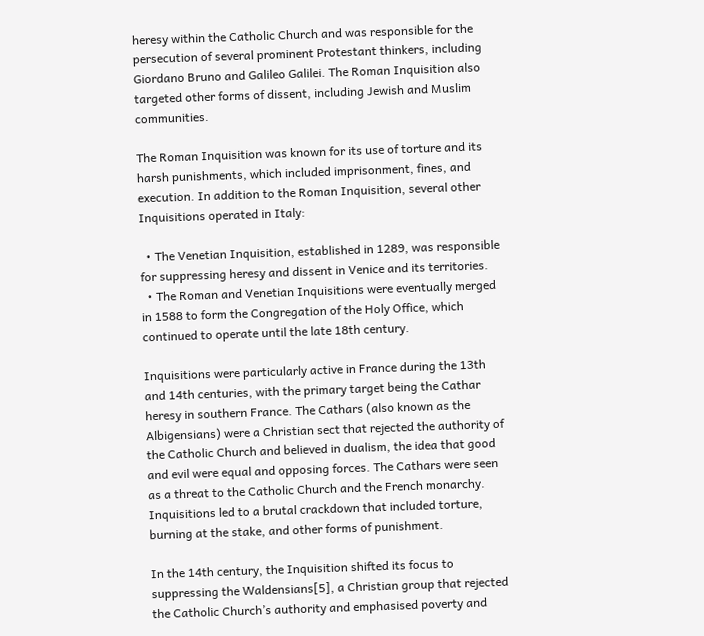heresy within the Catholic Church and was responsible for the persecution of several prominent Protestant thinkers, including Giordano Bruno and Galileo Galilei. The Roman Inquisition also targeted other forms of dissent, including Jewish and Muslim communities.

The Roman Inquisition was known for its use of torture and its harsh punishments, which included imprisonment, fines, and execution. In addition to the Roman Inquisition, several other Inquisitions operated in Italy:

  • The Venetian Inquisition, established in 1289, was responsible for suppressing heresy and dissent in Venice and its territories.
  • The Roman and Venetian Inquisitions were eventually merged in 1588 to form the Congregation of the Holy Office, which continued to operate until the late 18th century.

Inquisitions were particularly active in France during the 13th and 14th centuries, with the primary target being the Cathar heresy in southern France. The Cathars (also known as the Albigensians) were a Christian sect that rejected the authority of the Catholic Church and believed in dualism, the idea that good and evil were equal and opposing forces. The Cathars were seen as a threat to the Catholic Church and the French monarchy. Inquisitions led to a brutal crackdown that included torture, burning at the stake, and other forms of punishment.

In the 14th century, the Inquisition shifted its focus to suppressing the Waldensians[5], a Christian group that rejected the Catholic Church’s authority and emphasised poverty and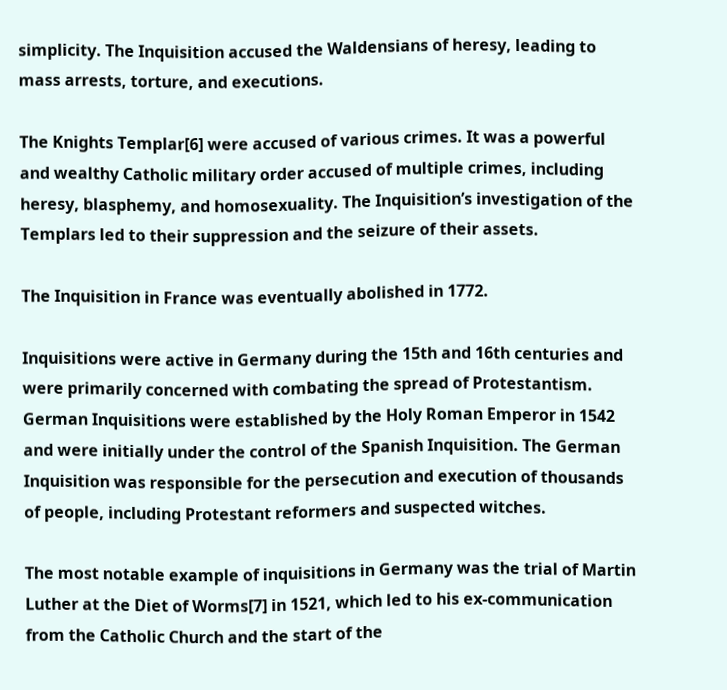simplicity. The Inquisition accused the Waldensians of heresy, leading to mass arrests, torture, and executions.

The Knights Templar[6] were accused of various crimes. It was a powerful and wealthy Catholic military order accused of multiple crimes, including heresy, blasphemy, and homosexuality. The Inquisition’s investigation of the Templars led to their suppression and the seizure of their assets.

The Inquisition in France was eventually abolished in 1772.

Inquisitions were active in Germany during the 15th and 16th centuries and were primarily concerned with combating the spread of Protestantism. German Inquisitions were established by the Holy Roman Emperor in 1542 and were initially under the control of the Spanish Inquisition. The German Inquisition was responsible for the persecution and execution of thousands of people, including Protestant reformers and suspected witches.

The most notable example of inquisitions in Germany was the trial of Martin Luther at the Diet of Worms[7] in 1521, which led to his ex-communication from the Catholic Church and the start of the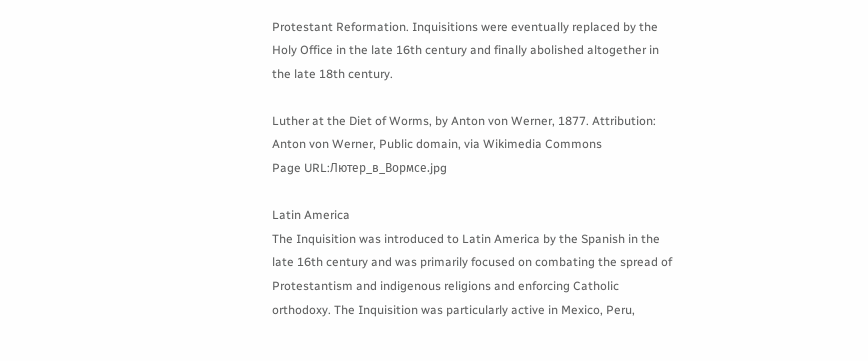Protestant Reformation. Inquisitions were eventually replaced by the Holy Office in the late 16th century and finally abolished altogether in the late 18th century.

Luther at the Diet of Worms, by Anton von Werner, 1877. Attribution: Anton von Werner, Public domain, via Wikimedia Commons
Page URL:Лютер_в_Вормсе.jpg

Latin America
The Inquisition was introduced to Latin America by the Spanish in the late 16th century and was primarily focused on combating the spread of Protestantism and indigenous religions and enforcing Catholic orthodoxy. The Inquisition was particularly active in Mexico, Peru,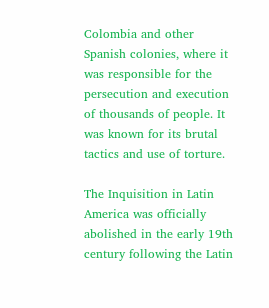Colombia and other Spanish colonies, where it was responsible for the persecution and execution of thousands of people. It was known for its brutal tactics and use of torture.

The Inquisition in Latin America was officially abolished in the early 19th century following the Latin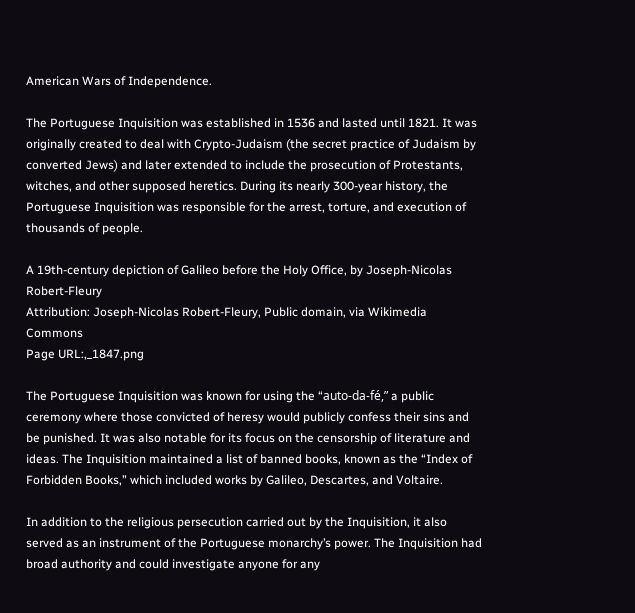American Wars of Independence.

The Portuguese Inquisition was established in 1536 and lasted until 1821. It was originally created to deal with Crypto-Judaism (the secret practice of Judaism by converted Jews) and later extended to include the prosecution of Protestants, witches, and other supposed heretics. During its nearly 300-year history, the Portuguese Inquisition was responsible for the arrest, torture, and execution of thousands of people.

A 19th-century depiction of Galileo before the Holy Office, by Joseph-Nicolas Robert-Fleury
Attribution: Joseph-Nicolas Robert-Fleury, Public domain, via Wikimedia Commons
Page URL:,_1847.png

The Portuguese Inquisition was known for using the “auto-da-fé,” a public ceremony where those convicted of heresy would publicly confess their sins and be punished. It was also notable for its focus on the censorship of literature and ideas. The Inquisition maintained a list of banned books, known as the “Index of Forbidden Books,” which included works by Galileo, Descartes, and Voltaire.

In addition to the religious persecution carried out by the Inquisition, it also served as an instrument of the Portuguese monarchy’s power. The Inquisition had broad authority and could investigate anyone for any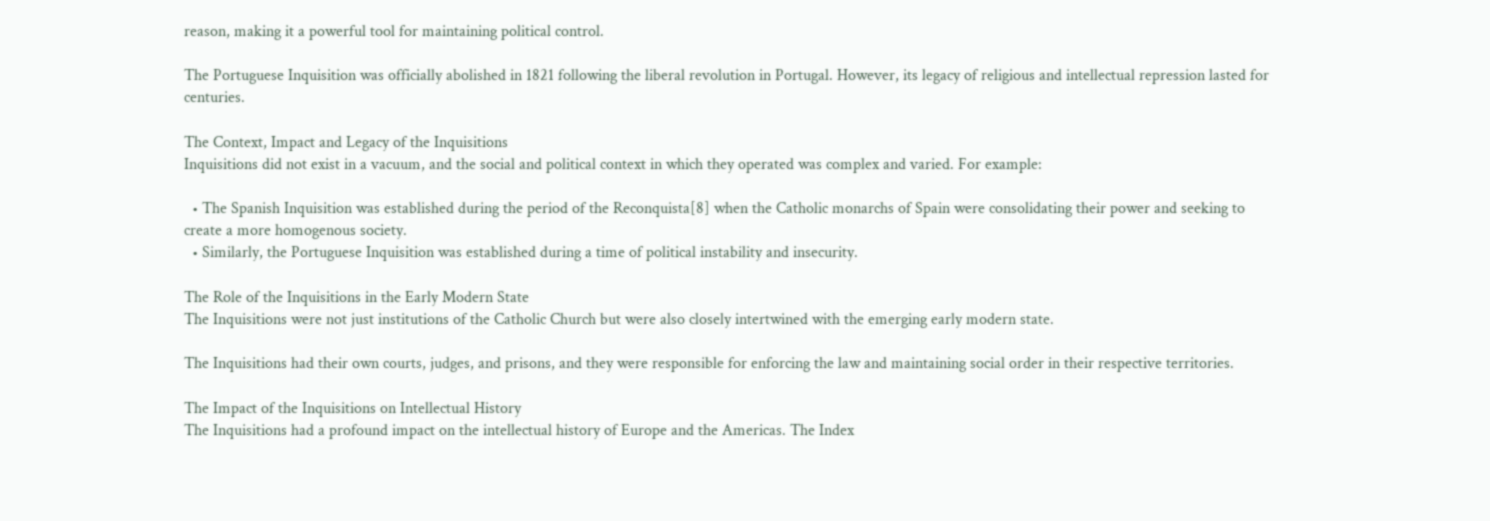reason, making it a powerful tool for maintaining political control.

The Portuguese Inquisition was officially abolished in 1821 following the liberal revolution in Portugal. However, its legacy of religious and intellectual repression lasted for centuries.

The Context, Impact and Legacy of the Inquisitions
Inquisitions did not exist in a vacuum, and the social and political context in which they operated was complex and varied. For example:

  • The Spanish Inquisition was established during the period of the Reconquista[8] when the Catholic monarchs of Spain were consolidating their power and seeking to create a more homogenous society.
  • Similarly, the Portuguese Inquisition was established during a time of political instability and insecurity.

The Role of the Inquisitions in the Early Modern State
The Inquisitions were not just institutions of the Catholic Church but were also closely intertwined with the emerging early modern state.

The Inquisitions had their own courts, judges, and prisons, and they were responsible for enforcing the law and maintaining social order in their respective territories.

The Impact of the Inquisitions on Intellectual History
The Inquisitions had a profound impact on the intellectual history of Europe and the Americas. The Index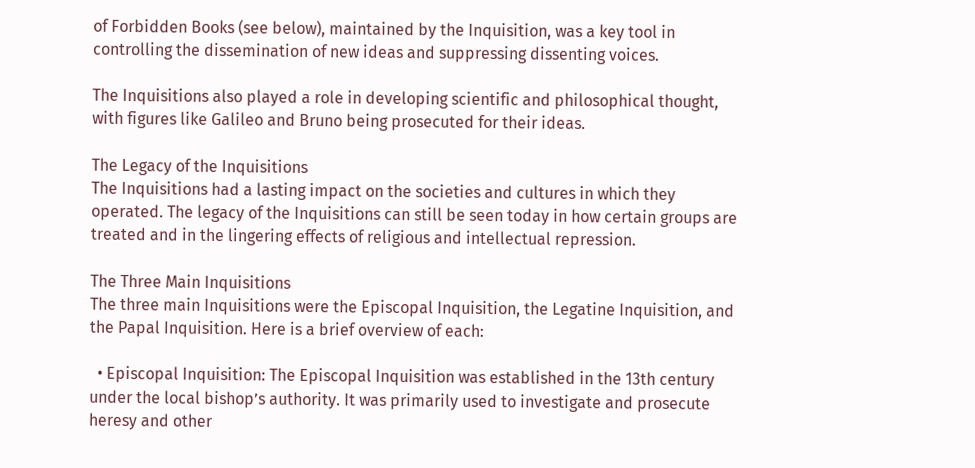of Forbidden Books (see below), maintained by the Inquisition, was a key tool in controlling the dissemination of new ideas and suppressing dissenting voices.

The Inquisitions also played a role in developing scientific and philosophical thought, with figures like Galileo and Bruno being prosecuted for their ideas.

The Legacy of the Inquisitions
The Inquisitions had a lasting impact on the societies and cultures in which they operated. The legacy of the Inquisitions can still be seen today in how certain groups are treated and in the lingering effects of religious and intellectual repression.

The Three Main Inquisitions
The three main Inquisitions were the Episcopal Inquisition, the Legatine Inquisition, and the Papal Inquisition. Here is a brief overview of each:

  • Episcopal Inquisition: The Episcopal Inquisition was established in the 13th century under the local bishop’s authority. It was primarily used to investigate and prosecute heresy and other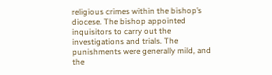religious crimes within the bishop’s diocese. The bishop appointed inquisitors to carry out the investigations and trials. The punishments were generally mild, and the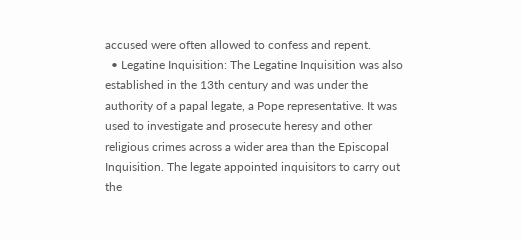accused were often allowed to confess and repent.
  • Legatine Inquisition: The Legatine Inquisition was also established in the 13th century and was under the authority of a papal legate, a Pope representative. It was used to investigate and prosecute heresy and other religious crimes across a wider area than the Episcopal Inquisition. The legate appointed inquisitors to carry out the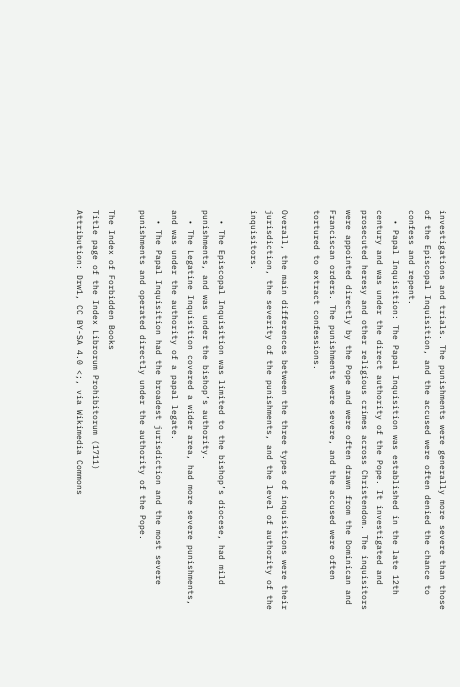investigations and trials. The punishments were generally more severe than those of the Episcopal Inquisition, and the accused were often denied the chance to confess and repent.
  • Papal Inquisition: The Papal Inquisition was established in the late 12th century and was under the direct authority of the Pope. It investigated and prosecuted heresy and other religious crimes across Christendom. The inquisitors were appointed directly by the Pope and were often drawn from the Dominican and Franciscan orders. The punishments were severe, and the accused were often tortured to extract confessions.

Overall, the main differences between the three types of inquisitions were their jurisdiction, the severity of the punishments, and the level of authority of the inquisitors.

  • The Episcopal Inquisition was limited to the bishop’s diocese, had mild punishments, and was under the bishop’s authority.
  • The Legatine Inquisition covered a wider area, had more severe punishments, and was under the authority of a papal legate.
  • The Papal Inquisition had the broadest jurisdiction and the most severe punishments and operated directly under the authority of the Pope.

The Index of Forbidden Books
Title page of the Index Librorum Prohibitorum (1711)
Attribution: Drw1, CC BY-SA 4.0 <;, via Wikimedia Commons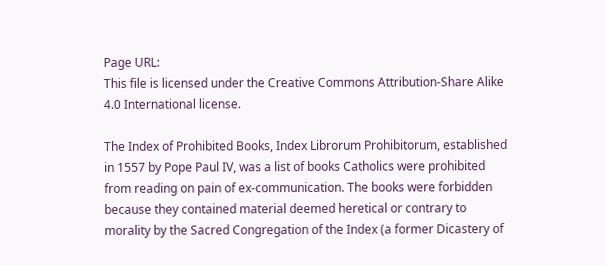Page URL:
This file is licensed under the Creative Commons Attribution-Share Alike 4.0 International license.

The Index of Prohibited Books, Index Librorum Prohibitorum, established in 1557 by Pope Paul IV, was a list of books Catholics were prohibited from reading on pain of ex-communication. The books were forbidden because they contained material deemed heretical or contrary to morality by the Sacred Congregation of the Index (a former Dicastery of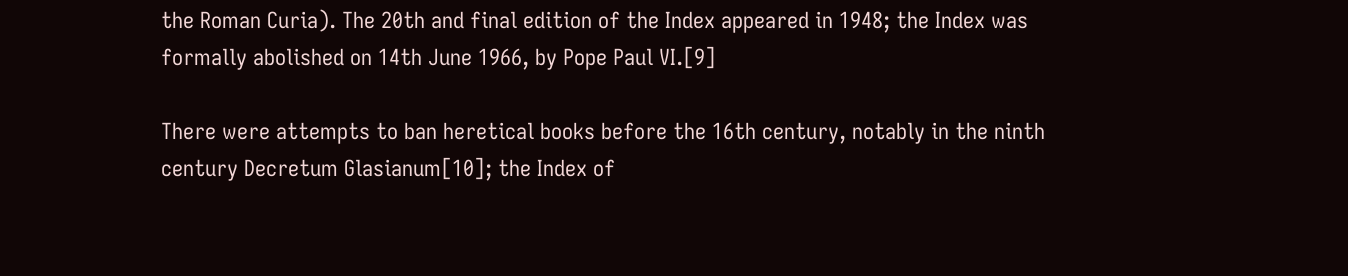the Roman Curia). The 20th and final edition of the Index appeared in 1948; the Index was formally abolished on 14th June 1966, by Pope Paul VI.[9]

There were attempts to ban heretical books before the 16th century, notably in the ninth century Decretum Glasianum[10]; the Index of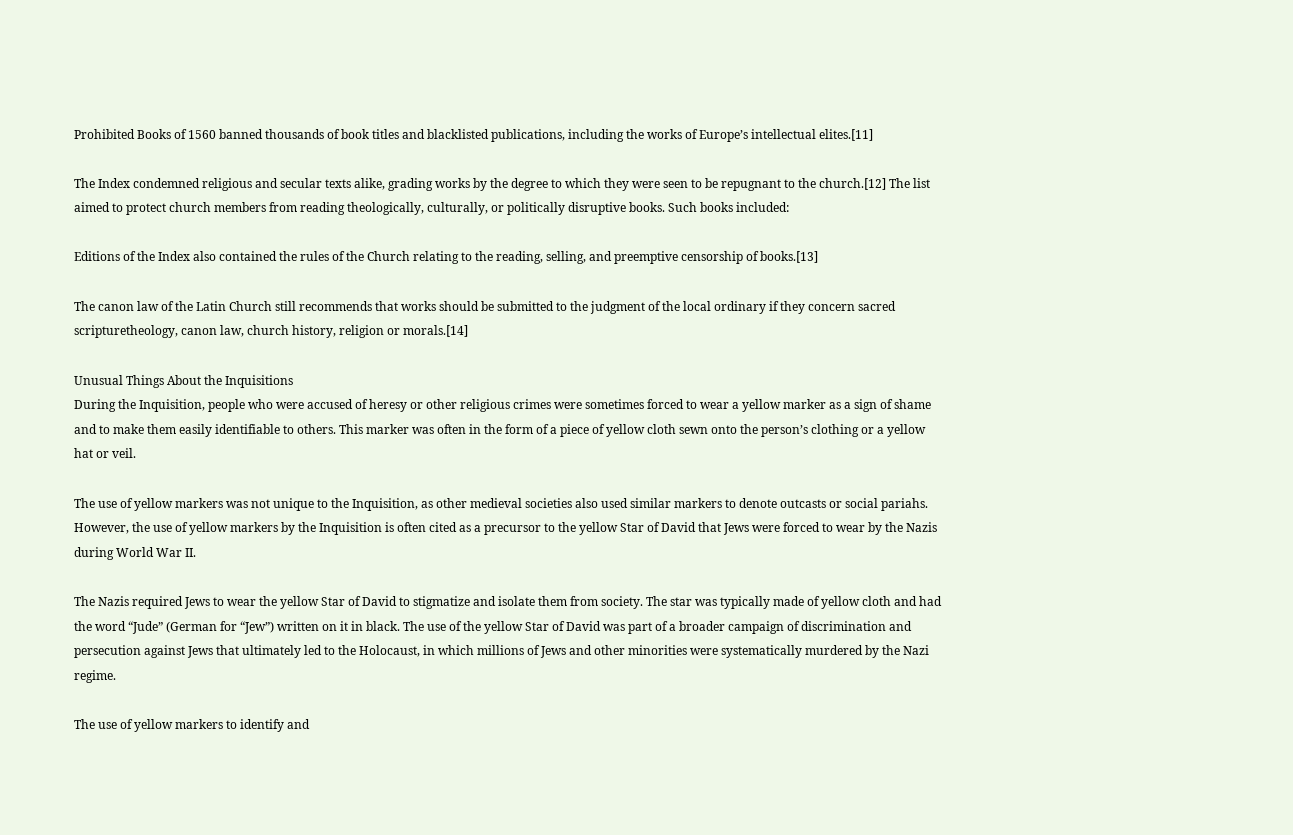Prohibited Books of 1560 banned thousands of book titles and blacklisted publications, including the works of Europe’s intellectual elites.[11]

The Index condemned religious and secular texts alike, grading works by the degree to which they were seen to be repugnant to the church.[12] The list aimed to protect church members from reading theologically, culturally, or politically disruptive books. Such books included:

Editions of the Index also contained the rules of the Church relating to the reading, selling, and preemptive censorship of books.[13]

The canon law of the Latin Church still recommends that works should be submitted to the judgment of the local ordinary if they concern sacred scripturetheology, canon law, church history, religion or morals.[14]

Unusual Things About the Inquisitions
During the Inquisition, people who were accused of heresy or other religious crimes were sometimes forced to wear a yellow marker as a sign of shame and to make them easily identifiable to others. This marker was often in the form of a piece of yellow cloth sewn onto the person’s clothing or a yellow hat or veil.

The use of yellow markers was not unique to the Inquisition, as other medieval societies also used similar markers to denote outcasts or social pariahs. However, the use of yellow markers by the Inquisition is often cited as a precursor to the yellow Star of David that Jews were forced to wear by the Nazis during World War II.

The Nazis required Jews to wear the yellow Star of David to stigmatize and isolate them from society. The star was typically made of yellow cloth and had the word “Jude” (German for “Jew”) written on it in black. The use of the yellow Star of David was part of a broader campaign of discrimination and persecution against Jews that ultimately led to the Holocaust, in which millions of Jews and other minorities were systematically murdered by the Nazi regime.

The use of yellow markers to identify and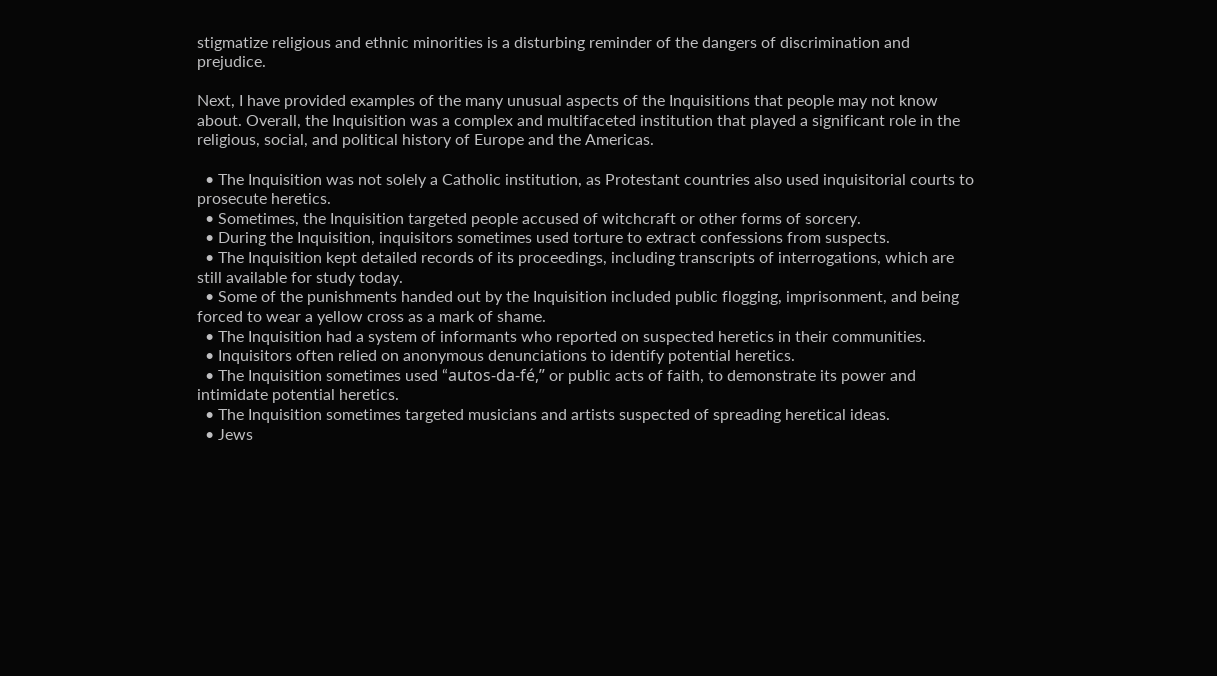stigmatize religious and ethnic minorities is a disturbing reminder of the dangers of discrimination and prejudice.

Next, I have provided examples of the many unusual aspects of the Inquisitions that people may not know about. Overall, the Inquisition was a complex and multifaceted institution that played a significant role in the religious, social, and political history of Europe and the Americas.

  • The Inquisition was not solely a Catholic institution, as Protestant countries also used inquisitorial courts to prosecute heretics.
  • Sometimes, the Inquisition targeted people accused of witchcraft or other forms of sorcery.
  • During the Inquisition, inquisitors sometimes used torture to extract confessions from suspects.
  • The Inquisition kept detailed records of its proceedings, including transcripts of interrogations, which are still available for study today.
  • Some of the punishments handed out by the Inquisition included public flogging, imprisonment, and being forced to wear a yellow cross as a mark of shame.
  • The Inquisition had a system of informants who reported on suspected heretics in their communities.
  • Inquisitors often relied on anonymous denunciations to identify potential heretics.
  • The Inquisition sometimes used “autos-da-fé,” or public acts of faith, to demonstrate its power and intimidate potential heretics.
  • The Inquisition sometimes targeted musicians and artists suspected of spreading heretical ideas.
  • Jews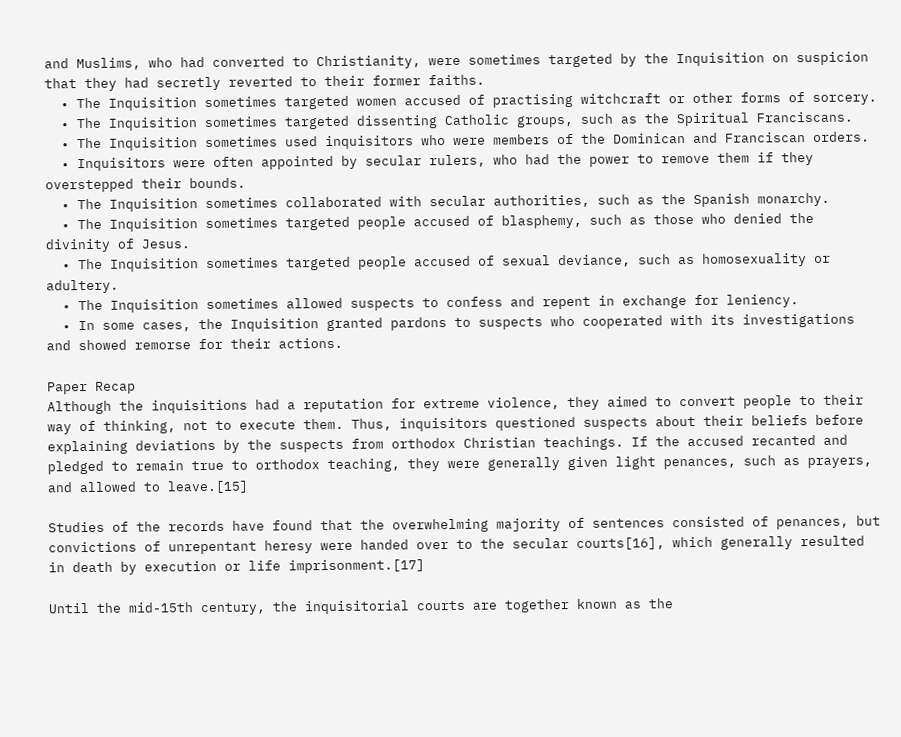and Muslims, who had converted to Christianity, were sometimes targeted by the Inquisition on suspicion that they had secretly reverted to their former faiths.
  • The Inquisition sometimes targeted women accused of practising witchcraft or other forms of sorcery.
  • The Inquisition sometimes targeted dissenting Catholic groups, such as the Spiritual Franciscans.
  • The Inquisition sometimes used inquisitors who were members of the Dominican and Franciscan orders.
  • Inquisitors were often appointed by secular rulers, who had the power to remove them if they overstepped their bounds.
  • The Inquisition sometimes collaborated with secular authorities, such as the Spanish monarchy.
  • The Inquisition sometimes targeted people accused of blasphemy, such as those who denied the divinity of Jesus.
  • The Inquisition sometimes targeted people accused of sexual deviance, such as homosexuality or adultery.
  • The Inquisition sometimes allowed suspects to confess and repent in exchange for leniency.
  • In some cases, the Inquisition granted pardons to suspects who cooperated with its investigations and showed remorse for their actions.

Paper Recap
Although the inquisitions had a reputation for extreme violence, they aimed to convert people to their way of thinking, not to execute them. Thus, inquisitors questioned suspects about their beliefs before explaining deviations by the suspects from orthodox Christian teachings. If the accused recanted and pledged to remain true to orthodox teaching, they were generally given light penances, such as prayers, and allowed to leave.[15]

Studies of the records have found that the overwhelming majority of sentences consisted of penances, but convictions of unrepentant heresy were handed over to the secular courts[16], which generally resulted in death by execution or life imprisonment.[17]

Until the mid-15th century, the inquisitorial courts are together known as the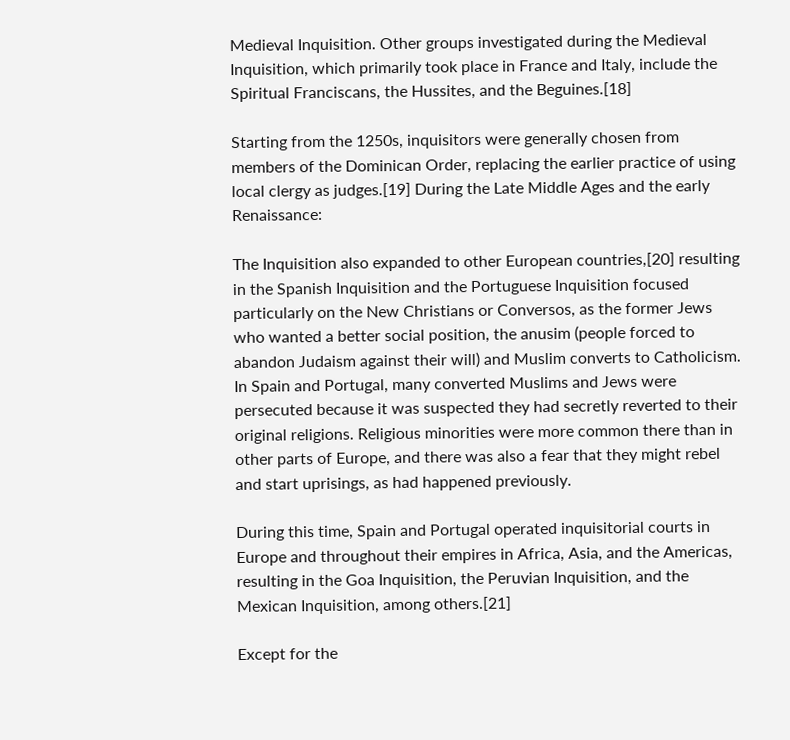Medieval Inquisition. Other groups investigated during the Medieval Inquisition, which primarily took place in France and Italy, include the Spiritual Franciscans, the Hussites, and the Beguines.[18]

Starting from the 1250s, inquisitors were generally chosen from members of the Dominican Order, replacing the earlier practice of using local clergy as judges.[19] During the Late Middle Ages and the early Renaissance:

The Inquisition also expanded to other European countries,[20] resulting in the Spanish Inquisition and the Portuguese Inquisition focused particularly on the New Christians or Conversos, as the former Jews who wanted a better social position, the anusim (people forced to abandon Judaism against their will) and Muslim converts to Catholicism. In Spain and Portugal, many converted Muslims and Jews were persecuted because it was suspected they had secretly reverted to their original religions. Religious minorities were more common there than in other parts of Europe, and there was also a fear that they might rebel and start uprisings, as had happened previously.

During this time, Spain and Portugal operated inquisitorial courts in Europe and throughout their empires in Africa, Asia, and the Americas, resulting in the Goa Inquisition, the Peruvian Inquisition, and the Mexican Inquisition, among others.[21]

Except for the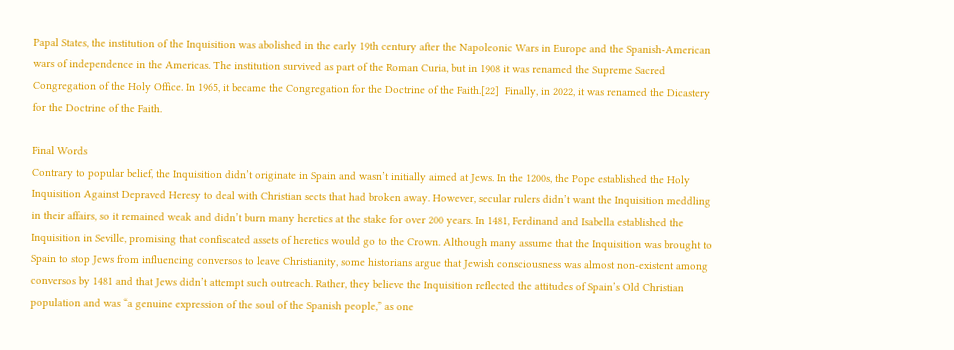Papal States, the institution of the Inquisition was abolished in the early 19th century after the Napoleonic Wars in Europe and the Spanish-American wars of independence in the Americas. The institution survived as part of the Roman Curia, but in 1908 it was renamed the Supreme Sacred Congregation of the Holy Office. In 1965, it became the Congregation for the Doctrine of the Faith.[22]  Finally, in 2022, it was renamed the Dicastery for the Doctrine of the Faith.

Final Words
Contrary to popular belief, the Inquisition didn’t originate in Spain and wasn’t initially aimed at Jews. In the 1200s, the Pope established the Holy Inquisition Against Depraved Heresy to deal with Christian sects that had broken away. However, secular rulers didn’t want the Inquisition meddling in their affairs, so it remained weak and didn’t burn many heretics at the stake for over 200 years. In 1481, Ferdinand and Isabella established the Inquisition in Seville, promising that confiscated assets of heretics would go to the Crown. Although many assume that the Inquisition was brought to Spain to stop Jews from influencing conversos to leave Christianity, some historians argue that Jewish consciousness was almost non-existent among conversos by 1481 and that Jews didn’t attempt such outreach. Rather, they believe the Inquisition reflected the attitudes of Spain’s Old Christian population and was “a genuine expression of the soul of the Spanish people,” as one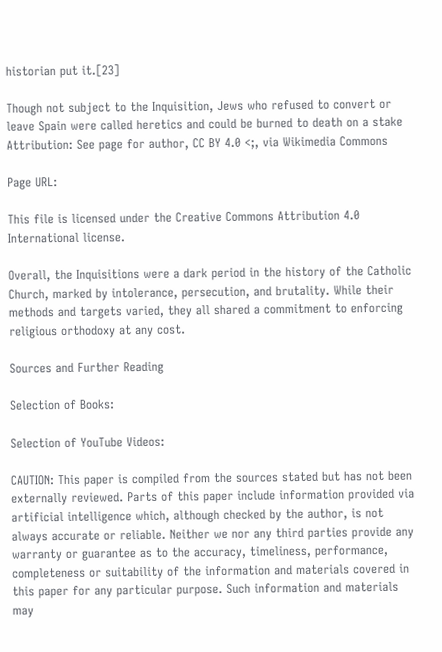historian put it.[23]

Though not subject to the Inquisition, Jews who refused to convert or leave Spain were called heretics and could be burned to death on a stake
Attribution: See page for author, CC BY 4.0 <;, via Wikimedia Commons

Page URL:

This file is licensed under the Creative Commons Attribution 4.0 International license.

Overall, the Inquisitions were a dark period in the history of the Catholic Church, marked by intolerance, persecution, and brutality. While their methods and targets varied, they all shared a commitment to enforcing religious orthodoxy at any cost.

Sources and Further Reading

Selection of Books:

Selection of YouTube Videos:

CAUTION: This paper is compiled from the sources stated but has not been externally reviewed. Parts of this paper include information provided via artificial intelligence which, although checked by the author, is not always accurate or reliable. Neither we nor any third parties provide any warranty or guarantee as to the accuracy, timeliness, performance, completeness or suitability of the information and materials covered in this paper for any particular purpose. Such information and materials may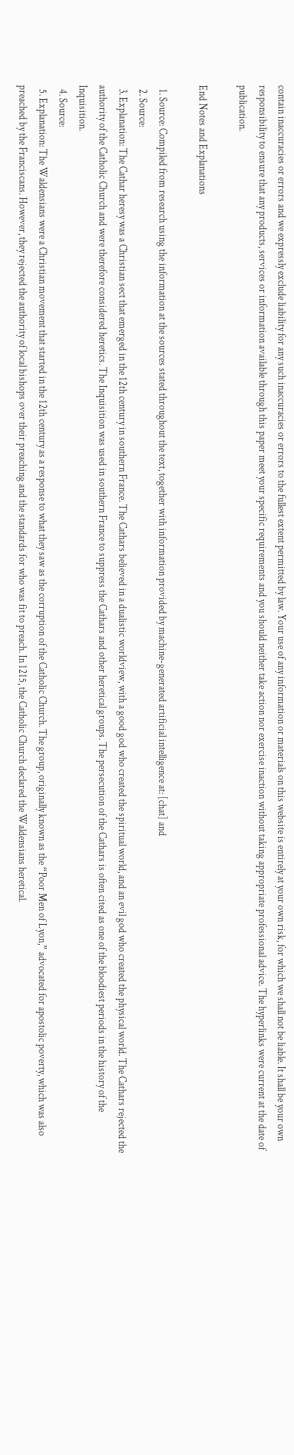contain inaccuracies or errors and we expressly exclude liability for any such inaccuracies or errors to the fullest extent permitted by law. Your use of any information or materials on this website is entirely at your own risk, for which we shall not be liable. It shall be your own responsibility to ensure that any products, services or information available through this paper meet your specific requirements and you should neither take action nor exercise inaction without taking appropriate professional advice. The hyperlinks were current at the date of publication.

End Notes and Explanations

  1. Source: Compiled from research using the information at the sources stated throughout the text, together with information provided by machine-generated artificial intelligence at: [chat] and
  2. Source:
  3. Explanation: The Cathar heresy was a Christian sect that emerged in the 12th century in southern France. The Cathars believed in a dualistic worldview, with a good god who created the spiritual world, and an evil god who created the physical world. The Cathars rejected the authority of the Catholic Church and were therefore considered heretics. The Inquisition was used in southern France to suppress the Cathars and other heretical groups. The persecution of the Cathars is often cited as one of the bloodiest periods in the history of the Inquisition.
  4. Source:
  5. Explanation: The Waldensians were a Christian movement that started in the 12th century as a response to what they saw as the corruption of the Catholic Church. The group, originally known as the “Poor Men of Lyon,” advocated for apostolic poverty, which was also preached by the Franciscans. However, they rejected the authority of local bishops over their preaching and the standards for who was fit to preach. In 1215, the Catholic Church declared the Waldensians heretical.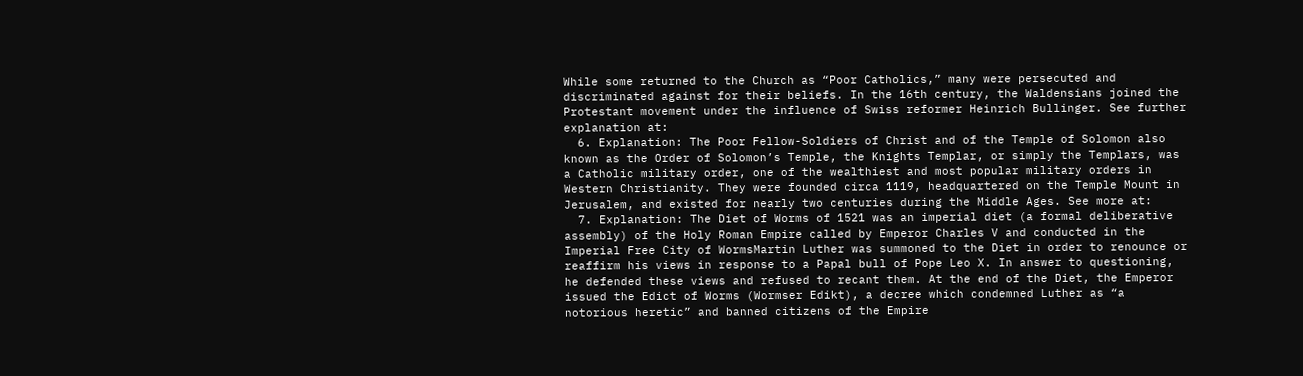While some returned to the Church as “Poor Catholics,” many were persecuted and discriminated against for their beliefs. In the 16th century, the Waldensians joined the Protestant movement under the influence of Swiss reformer Heinrich Bullinger. See further explanation at:
  6. Explanation: The Poor Fellow-Soldiers of Christ and of the Temple of Solomon also known as the Order of Solomon’s Temple, the Knights Templar, or simply the Templars, was a Catholic military order, one of the wealthiest and most popular military orders in Western Christianity. They were founded circa 1119, headquartered on the Temple Mount in Jerusalem, and existed for nearly two centuries during the Middle Ages. See more at:
  7. Explanation: The Diet of Worms of 1521 was an imperial diet (a formal deliberative assembly) of the Holy Roman Empire called by Emperor Charles V and conducted in the Imperial Free City of WormsMartin Luther was summoned to the Diet in order to renounce or reaffirm his views in response to a Papal bull of Pope Leo X. In answer to questioning, he defended these views and refused to recant them. At the end of the Diet, the Emperor issued the Edict of Worms (Wormser Edikt), a decree which condemned Luther as “a notorious heretic” and banned citizens of the Empire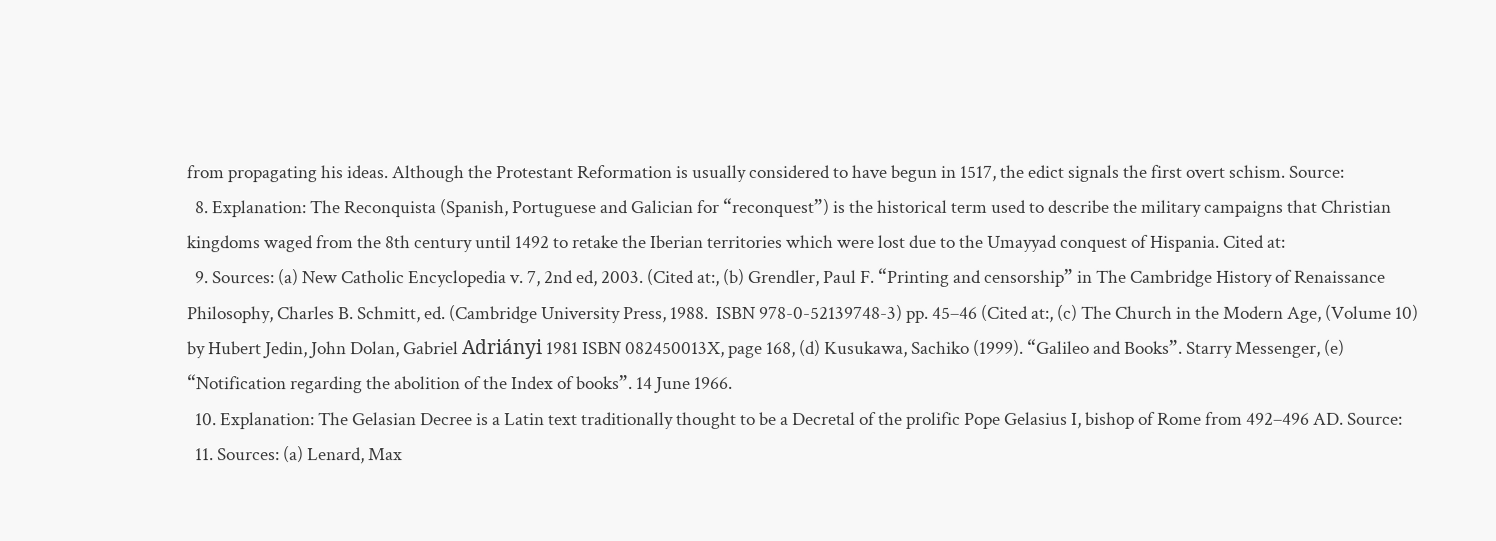from propagating his ideas. Although the Protestant Reformation is usually considered to have begun in 1517, the edict signals the first overt schism. Source:
  8. Explanation: The Reconquista (Spanish, Portuguese and Galician for “reconquest”) is the historical term used to describe the military campaigns that Christian kingdoms waged from the 8th century until 1492 to retake the Iberian territories which were lost due to the Umayyad conquest of Hispania. Cited at:
  9. Sources: (a) New Catholic Encyclopedia v. 7, 2nd ed, 2003. (Cited at:, (b) Grendler, Paul F. “Printing and censorship” in The Cambridge History of Renaissance Philosophy, Charles B. Schmitt, ed. (Cambridge University Press, 1988.  ISBN 978-0-52139748-3) pp. 45–46 (Cited at:, (c) The Church in the Modern Age, (Volume 10) by Hubert Jedin, John Dolan, Gabriel Adriányi 1981 ISBN 082450013X, page 168, (d) Kusukawa, Sachiko (1999). “Galileo and Books”. Starry Messenger, (e) “Notification regarding the abolition of the Index of books”. 14 June 1966.
  10. Explanation: The Gelasian Decree is a Latin text traditionally thought to be a Decretal of the prolific Pope Gelasius I, bishop of Rome from 492–496 AD. Source:
  11. Sources: (a) Lenard, Max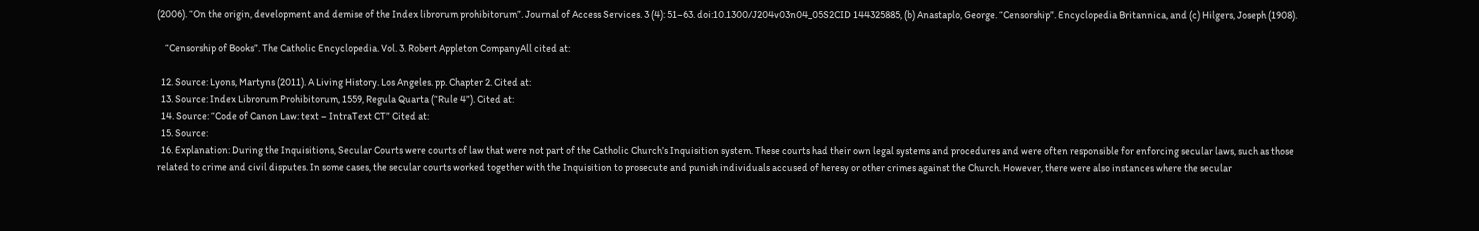(2006). “On the origin, development and demise of the Index librorum prohibitorum”. Journal of Access Services. 3 (4): 51–63. doi:10.1300/J204v03n04_05S2CID 144325885, (b) Anastaplo, George. “Censorship”. Encyclopedia Britannica, and (c) Hilgers, Joseph (1908).

    “Censorship of Books”. The Catholic Encyclopedia. Vol. 3. Robert Appleton CompanyAll cited at:

  12. Source: Lyons, Martyns (2011). A Living History. Los Angeles. pp. Chapter 2. Cited at:
  13. Source: Index Librorum Prohibitorum, 1559, Regula Quarta (“Rule 4”). Cited at:
  14. Source: “Code of Canon Law: text – IntraText CT” Cited at:
  15. Source:
  16. Explanation: During the Inquisitions, Secular Courts were courts of law that were not part of the Catholic Church’s Inquisition system. These courts had their own legal systems and procedures and were often responsible for enforcing secular laws, such as those related to crime and civil disputes. In some cases, the secular courts worked together with the Inquisition to prosecute and punish individuals accused of heresy or other crimes against the Church. However, there were also instances where the secular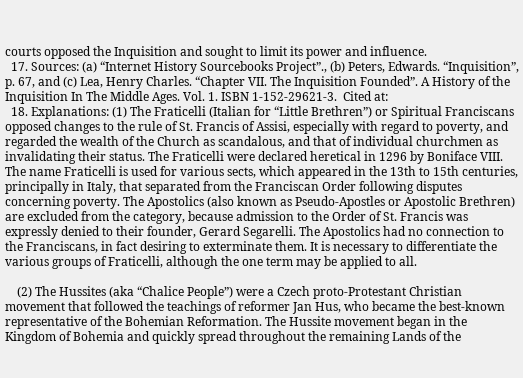courts opposed the Inquisition and sought to limit its power and influence.
  17. Sources: (a) “Internet History Sourcebooks Project”., (b) Peters, Edwards. “Inquisition”, p. 67, and (c) Lea, Henry Charles. “Chapter VII. The Inquisition Founded”. A History of the Inquisition In The Middle Ages. Vol. 1. ISBN 1-152-29621-3.  Cited at:
  18. Explanations: (1) The Fraticelli (Italian for “Little Brethren”) or Spiritual Franciscans opposed changes to the rule of St. Francis of Assisi, especially with regard to poverty, and regarded the wealth of the Church as scandalous, and that of individual churchmen as invalidating their status. The Fraticelli were declared heretical in 1296 by Boniface VIII. The name Fraticelli is used for various sects, which appeared in the 13th to 15th centuries, principally in Italy, that separated from the Franciscan Order following disputes concerning poverty. The Apostolics (also known as Pseudo-Apostles or Apostolic Brethren) are excluded from the category, because admission to the Order of St. Francis was expressly denied to their founder, Gerard Segarelli. The Apostolics had no connection to the Franciscans, in fact desiring to exterminate them. It is necessary to differentiate the various groups of Fraticelli, although the one term may be applied to all.

    (2) The Hussites (aka “Chalice People”) were a Czech proto-Protestant Christian movement that followed the teachings of reformer Jan Hus, who became the best-known representative of the Bohemian Reformation. The Hussite movement began in the Kingdom of Bohemia and quickly spread throughout the remaining Lands of the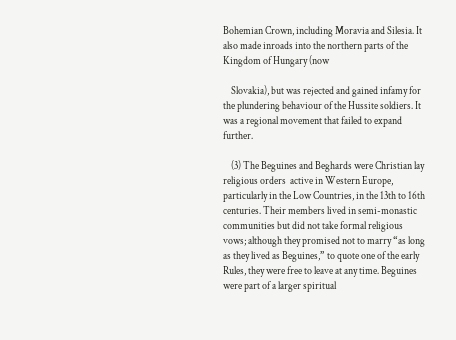Bohemian Crown, including Moravia and Silesia. It also made inroads into the northern parts of the Kingdom of Hungary (now

    Slovakia), but was rejected and gained infamy for the plundering behaviour of the Hussite soldiers. It was a regional movement that failed to expand further.

    (3) The Beguines and Beghards were Christian lay religious orders  active in Western Europe, particularly in the Low Countries, in the 13th to 16th centuries. Their members lived in semi-monastic communities but did not take formal religious vows; although they promised not to marry “as long as they lived as Beguines,” to quote one of the early Rules, they were free to leave at any time. Beguines were part of a larger spiritual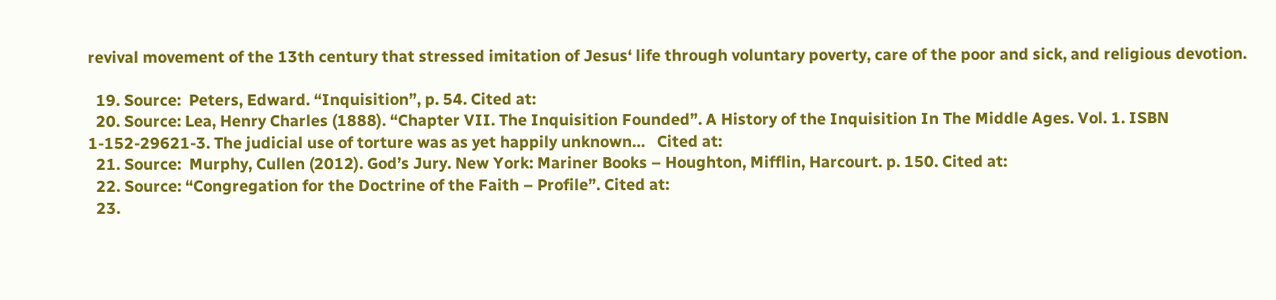revival movement of the 13th century that stressed imitation of Jesus‘ life through voluntary poverty, care of the poor and sick, and religious devotion.

  19. Source:  Peters, Edward. “Inquisition”, p. 54. Cited at:
  20. Source: Lea, Henry Charles (1888). “Chapter VII. The Inquisition Founded”. A History of the Inquisition In The Middle Ages. Vol. 1. ISBN 1-152-29621-3. The judicial use of torture was as yet happily unknown…   Cited at:
  21. Source:  Murphy, Cullen (2012). God’s Jury. New York: Mariner Books – Houghton, Mifflin, Harcourt. p. 150. Cited at:
  22. Source: “Congregation for the Doctrine of the Faith – Profile”. Cited at:
  23.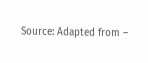Source: Adapted from –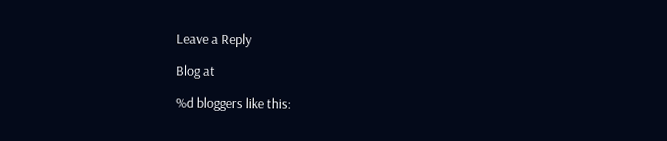Leave a Reply

Blog at

%d bloggers like this: